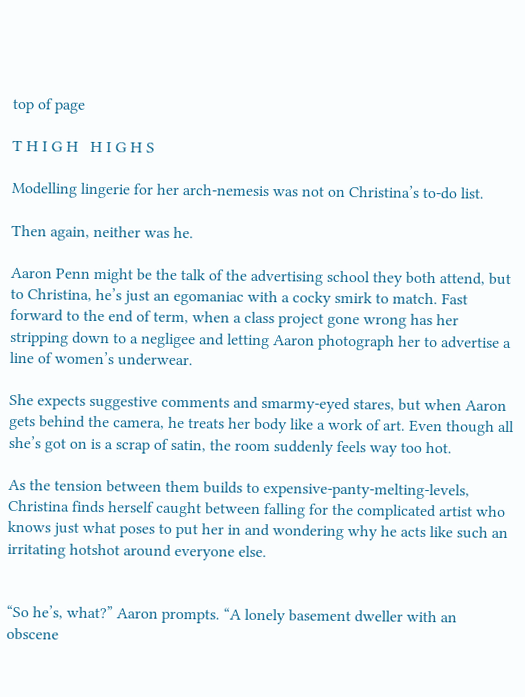top of page

T H I G H   H I G H S

Modelling lingerie for her arch-nemesis was not on Christina’s to-do list.

Then again, neither was he.

Aaron Penn might be the talk of the advertising school they both attend, but to Christina, he’s just an egomaniac with a cocky smirk to match. Fast forward to the end of term, when a class project gone wrong has her stripping down to a negligee and letting Aaron photograph her to advertise a line of women’s underwear.

She expects suggestive comments and smarmy-eyed stares, but when Aaron gets behind the camera, he treats her body like a work of art. Even though all she’s got on is a scrap of satin, the room suddenly feels way too hot.

As the tension between them builds to expensive-panty-melting-levels, Christina finds herself caught between falling for the complicated artist who knows just what poses to put her in and wondering why he acts like such an irritating hotshot around everyone else.


“So he’s, what?” Aaron prompts. “A lonely basement dweller with an obscene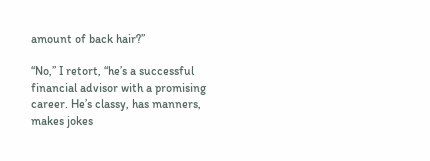amount of back hair?”

“No,” I retort, “he’s a successful financial advisor with a promising career. He’s classy, has manners, makes jokes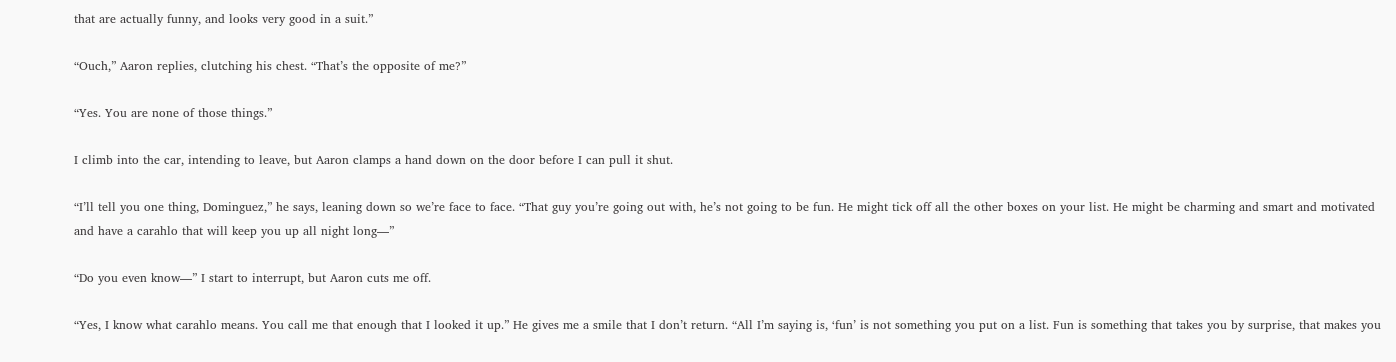that are actually funny, and looks very good in a suit.”

“Ouch,” Aaron replies, clutching his chest. “That’s the opposite of me?”

“Yes. You are none of those things.”

I climb into the car, intending to leave, but Aaron clamps a hand down on the door before I can pull it shut.

“I’ll tell you one thing, Dominguez,” he says, leaning down so we’re face to face. “That guy you’re going out with, he’s not going to be fun. He might tick off all the other boxes on your list. He might be charming and smart and motivated and have a carahlo that will keep you up all night long—”

“Do you even know—” I start to interrupt, but Aaron cuts me off.

“Yes, I know what carahlo means. You call me that enough that I looked it up.” He gives me a smile that I don’t return. “All I’m saying is, ‘fun’ is not something you put on a list. Fun is something that takes you by surprise, that makes you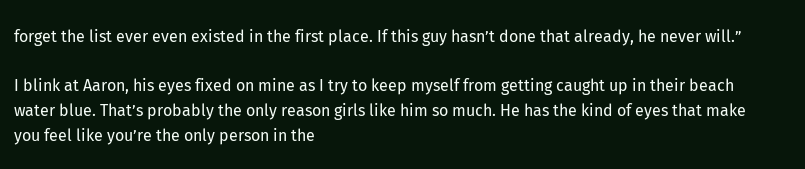forget the list ever even existed in the first place. If this guy hasn’t done that already, he never will.”

I blink at Aaron, his eyes fixed on mine as I try to keep myself from getting caught up in their beach water blue. That’s probably the only reason girls like him so much. He has the kind of eyes that make you feel like you’re the only person in the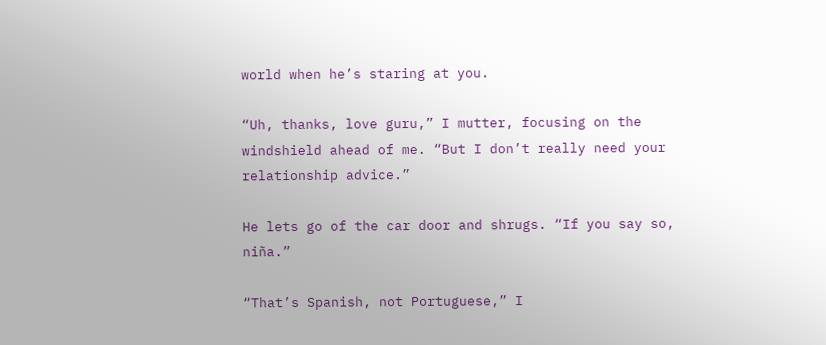world when he’s staring at you.

“Uh, thanks, love guru,” I mutter, focusing on the windshield ahead of me. “But I don’t really need your relationship advice.”

He lets go of the car door and shrugs. “If you say so, niña.”

“That’s Spanish, not Portuguese,” I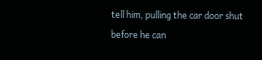tell him, pulling the car door shut before he can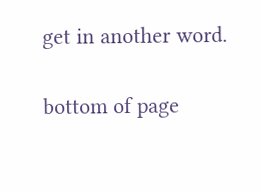get in another word.

bottom of page